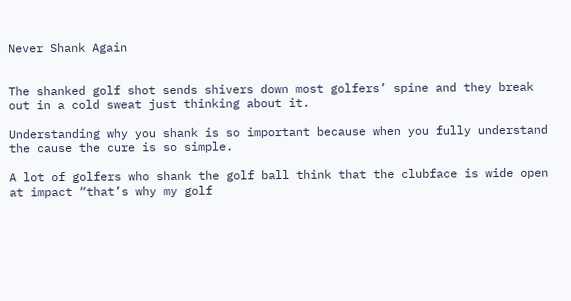Never Shank Again


The shanked golf shot sends shivers down most golfers’ spine and they break out in a cold sweat just thinking about it.

Understanding why you shank is so important because when you fully understand the cause the cure is so simple.

A lot of golfers who shank the golf ball think that the clubface is wide open at impact “that’s why my golf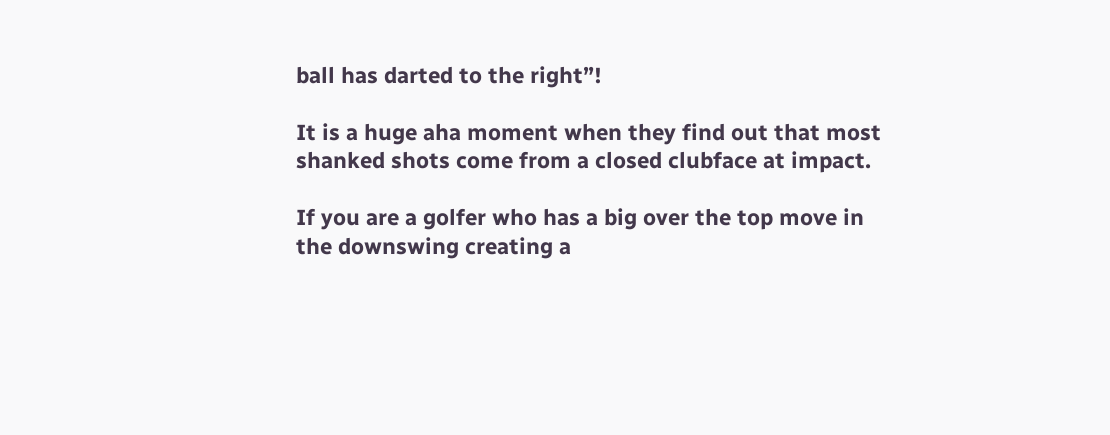ball has darted to the right”!

It is a huge aha moment when they find out that most shanked shots come from a closed clubface at impact.

If you are a golfer who has a big over the top move in the downswing creating a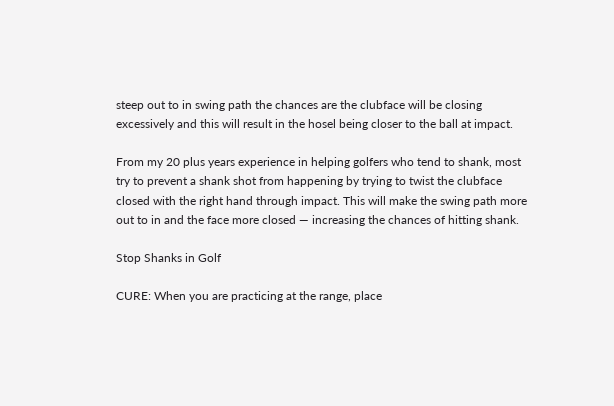steep out to in swing path the chances are the clubface will be closing excessively and this will result in the hosel being closer to the ball at impact.

From my 20 plus years experience in helping golfers who tend to shank, most try to prevent a shank shot from happening by trying to twist the clubface closed with the right hand through impact. This will make the swing path more out to in and the face more closed — increasing the chances of hitting shank.

Stop Shanks in Golf

CURE: When you are practicing at the range, place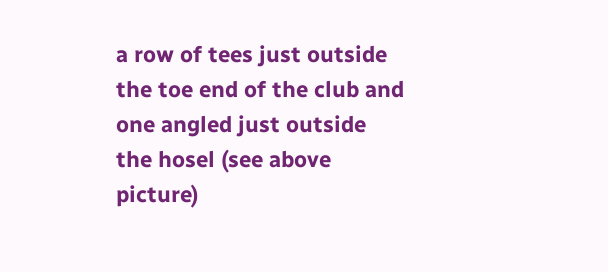a row of tees just outside the toe end of the club and one angled just outside the hosel (see above picture)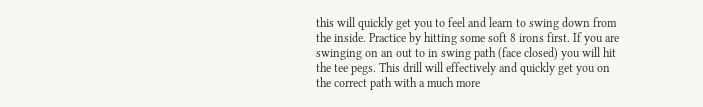this will quickly get you to feel and learn to swing down from the inside. Practice by hitting some soft 8 irons first. If you are swinging on an out to in swing path (face closed) you will hit the tee pegs. This drill will effectively and quickly get you on the correct path with a much more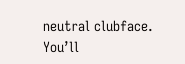neutral clubface. You’ll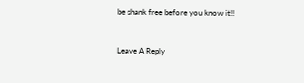be shank free before you know it!!



Leave A Reply